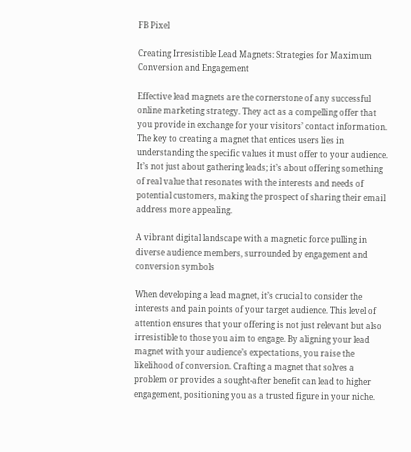FB Pixel

Creating Irresistible Lead Magnets: Strategies for Maximum Conversion and Engagement

Effective lead magnets are the cornerstone of any successful online marketing strategy. They act as a compelling offer that you provide in exchange for your visitors’ contact information. The key to creating a magnet that entices users lies in understanding the specific values it must offer to your audience. It’s not just about gathering leads; it’s about offering something of real value that resonates with the interests and needs of potential customers, making the prospect of sharing their email address more appealing.

A vibrant digital landscape with a magnetic force pulling in diverse audience members, surrounded by engagement and conversion symbols

When developing a lead magnet, it’s crucial to consider the interests and pain points of your target audience. This level of attention ensures that your offering is not just relevant but also irresistible to those you aim to engage. By aligning your lead magnet with your audience’s expectations, you raise the likelihood of conversion. Crafting a magnet that solves a problem or provides a sought-after benefit can lead to higher engagement, positioning you as a trusted figure in your niche.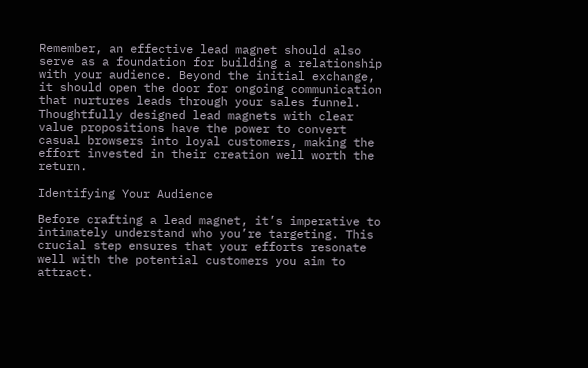Remember, an effective lead magnet should also serve as a foundation for building a relationship with your audience. Beyond the initial exchange, it should open the door for ongoing communication that nurtures leads through your sales funnel. Thoughtfully designed lead magnets with clear value propositions have the power to convert casual browsers into loyal customers, making the effort invested in their creation well worth the return.

Identifying Your Audience

Before crafting a lead magnet, it’s imperative to intimately understand who you’re targeting. This crucial step ensures that your efforts resonate well with the potential customers you aim to attract.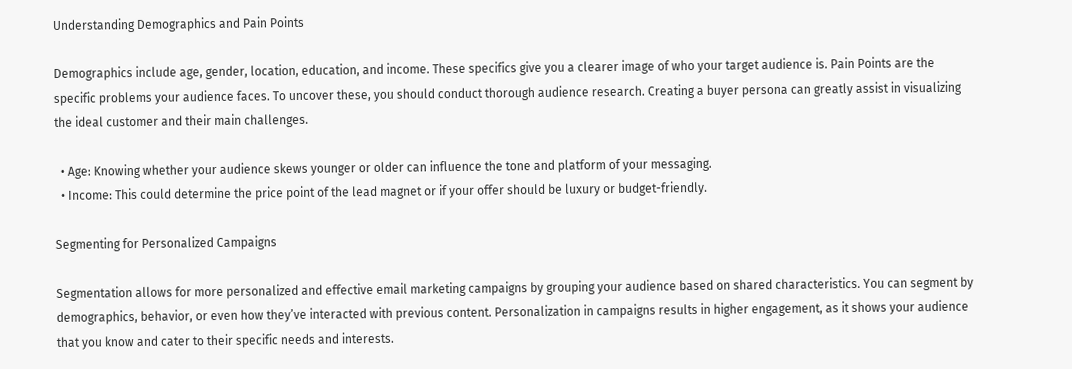Understanding Demographics and Pain Points

Demographics include age, gender, location, education, and income. These specifics give you a clearer image of who your target audience is. Pain Points are the specific problems your audience faces. To uncover these, you should conduct thorough audience research. Creating a buyer persona can greatly assist in visualizing the ideal customer and their main challenges.

  • Age: Knowing whether your audience skews younger or older can influence the tone and platform of your messaging.
  • Income: This could determine the price point of the lead magnet or if your offer should be luxury or budget-friendly.

Segmenting for Personalized Campaigns

Segmentation allows for more personalized and effective email marketing campaigns by grouping your audience based on shared characteristics. You can segment by demographics, behavior, or even how they’ve interacted with previous content. Personalization in campaigns results in higher engagement, as it shows your audience that you know and cater to their specific needs and interests.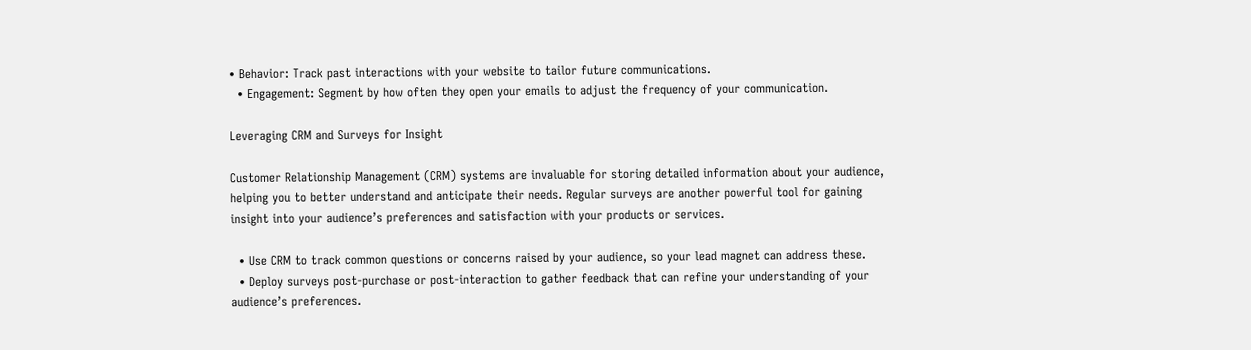• Behavior: Track past interactions with your website to tailor future communications.
  • Engagement: Segment by how often they open your emails to adjust the frequency of your communication.

Leveraging CRM and Surveys for Insight

Customer Relationship Management (CRM) systems are invaluable for storing detailed information about your audience, helping you to better understand and anticipate their needs. Regular surveys are another powerful tool for gaining insight into your audience’s preferences and satisfaction with your products or services.

  • Use CRM to track common questions or concerns raised by your audience, so your lead magnet can address these.
  • Deploy surveys post-purchase or post-interaction to gather feedback that can refine your understanding of your audience’s preferences.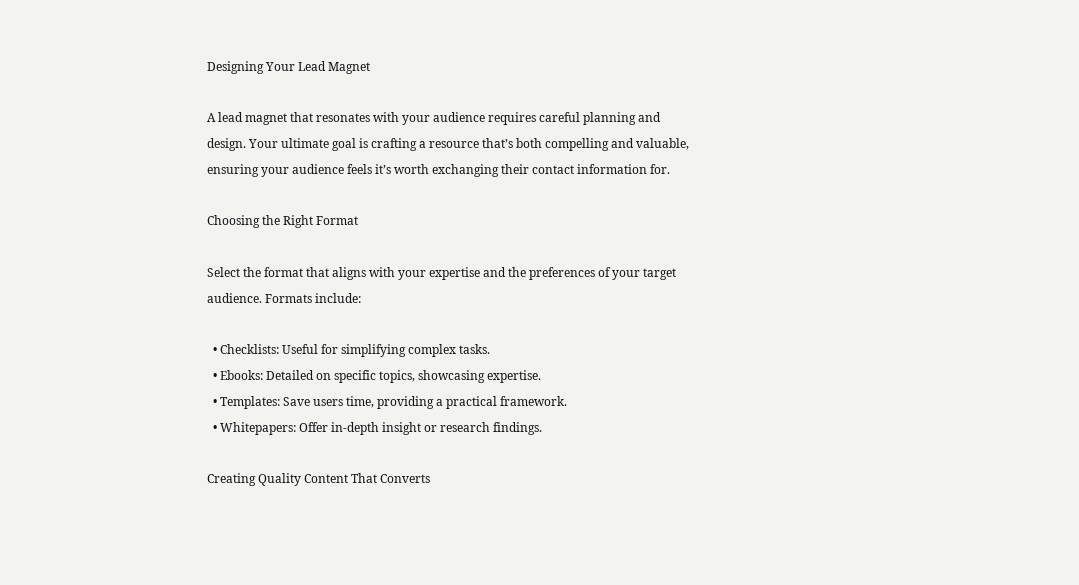Designing Your Lead Magnet

A lead magnet that resonates with your audience requires careful planning and design. Your ultimate goal is crafting a resource that’s both compelling and valuable, ensuring your audience feels it’s worth exchanging their contact information for.

Choosing the Right Format

Select the format that aligns with your expertise and the preferences of your target audience. Formats include:

  • Checklists: Useful for simplifying complex tasks.
  • Ebooks: Detailed on specific topics, showcasing expertise.
  • Templates: Save users time, providing a practical framework.
  • Whitepapers: Offer in-depth insight or research findings.

Creating Quality Content That Converts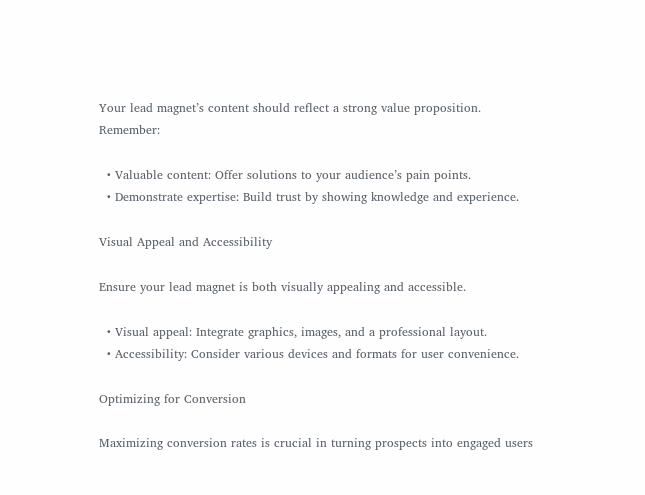Your lead magnet’s content should reflect a strong value proposition. Remember:

  • Valuable content: Offer solutions to your audience’s pain points.
  • Demonstrate expertise: Build trust by showing knowledge and experience.

Visual Appeal and Accessibility

Ensure your lead magnet is both visually appealing and accessible.

  • Visual appeal: Integrate graphics, images, and a professional layout.
  • Accessibility: Consider various devices and formats for user convenience.

Optimizing for Conversion

Maximizing conversion rates is crucial in turning prospects into engaged users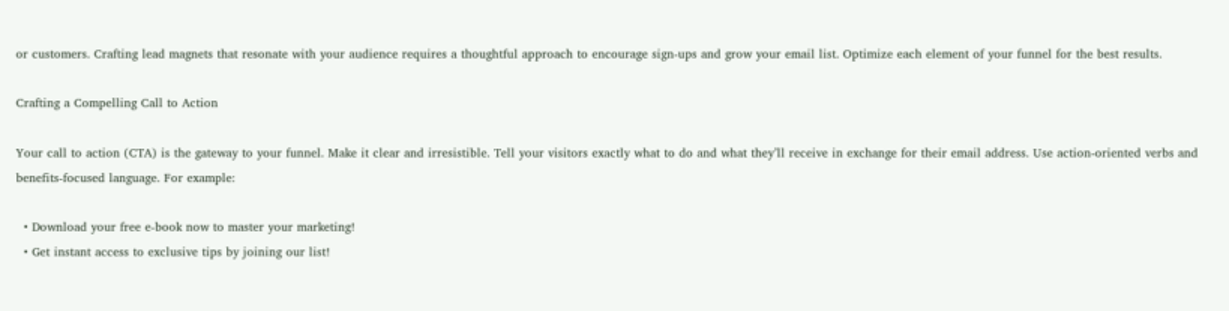or customers. Crafting lead magnets that resonate with your audience requires a thoughtful approach to encourage sign-ups and grow your email list. Optimize each element of your funnel for the best results.

Crafting a Compelling Call to Action

Your call to action (CTA) is the gateway to your funnel. Make it clear and irresistible. Tell your visitors exactly what to do and what they’ll receive in exchange for their email address. Use action-oriented verbs and benefits-focused language. For example:

  • Download your free e-book now to master your marketing!
  • Get instant access to exclusive tips by joining our list!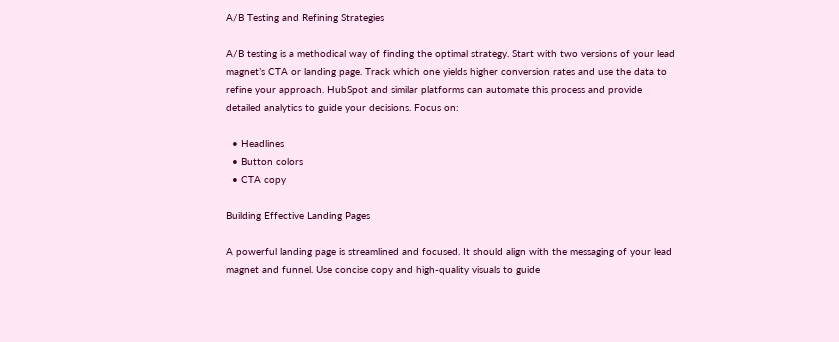A/B Testing and Refining Strategies

A/B testing is a methodical way of finding the optimal strategy. Start with two versions of your lead magnet’s CTA or landing page. Track which one yields higher conversion rates and use the data to refine your approach. HubSpot and similar platforms can automate this process and provide detailed analytics to guide your decisions. Focus on:

  • Headlines
  • Button colors
  • CTA copy

Building Effective Landing Pages

A powerful landing page is streamlined and focused. It should align with the messaging of your lead magnet and funnel. Use concise copy and high-quality visuals to guide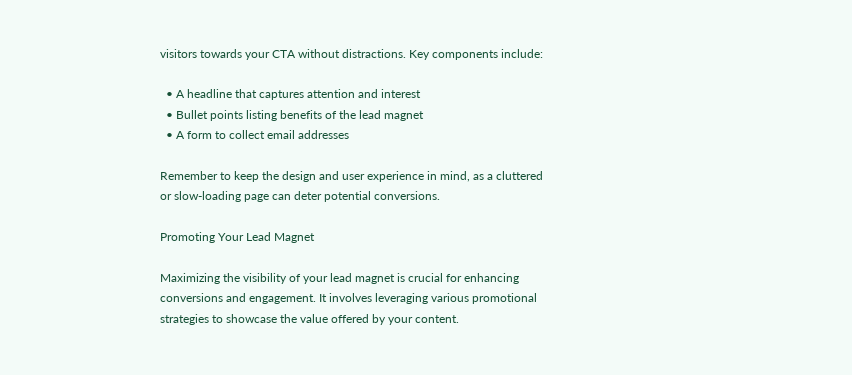visitors towards your CTA without distractions. Key components include:

  • A headline that captures attention and interest
  • Bullet points listing benefits of the lead magnet
  • A form to collect email addresses

Remember to keep the design and user experience in mind, as a cluttered or slow-loading page can deter potential conversions.

Promoting Your Lead Magnet

Maximizing the visibility of your lead magnet is crucial for enhancing conversions and engagement. It involves leveraging various promotional strategies to showcase the value offered by your content.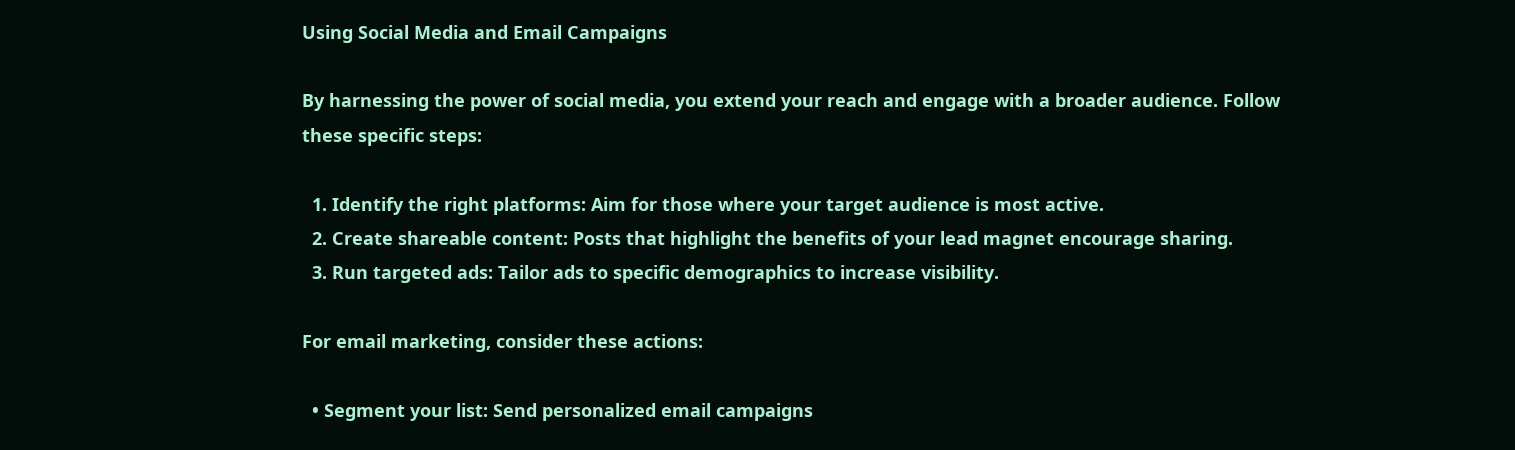Using Social Media and Email Campaigns

By harnessing the power of social media, you extend your reach and engage with a broader audience. Follow these specific steps:

  1. Identify the right platforms: Aim for those where your target audience is most active.
  2. Create shareable content: Posts that highlight the benefits of your lead magnet encourage sharing.
  3. Run targeted ads: Tailor ads to specific demographics to increase visibility.

For email marketing, consider these actions:

  • Segment your list: Send personalized email campaigns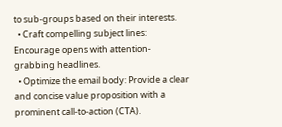to sub-groups based on their interests.
  • Craft compelling subject lines: Encourage opens with attention-grabbing headlines.
  • Optimize the email body: Provide a clear and concise value proposition with a prominent call-to-action (CTA).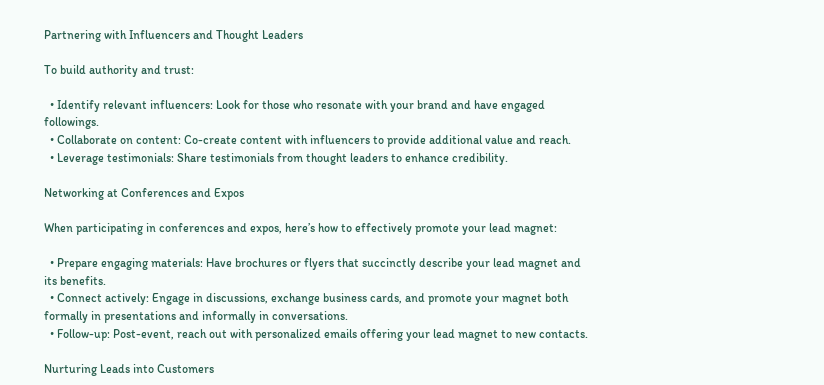Partnering with Influencers and Thought Leaders

To build authority and trust:

  • Identify relevant influencers: Look for those who resonate with your brand and have engaged followings.
  • Collaborate on content: Co-create content with influencers to provide additional value and reach.
  • Leverage testimonials: Share testimonials from thought leaders to enhance credibility.

Networking at Conferences and Expos

When participating in conferences and expos, here’s how to effectively promote your lead magnet:

  • Prepare engaging materials: Have brochures or flyers that succinctly describe your lead magnet and its benefits.
  • Connect actively: Engage in discussions, exchange business cards, and promote your magnet both formally in presentations and informally in conversations.
  • Follow-up: Post-event, reach out with personalized emails offering your lead magnet to new contacts.

Nurturing Leads into Customers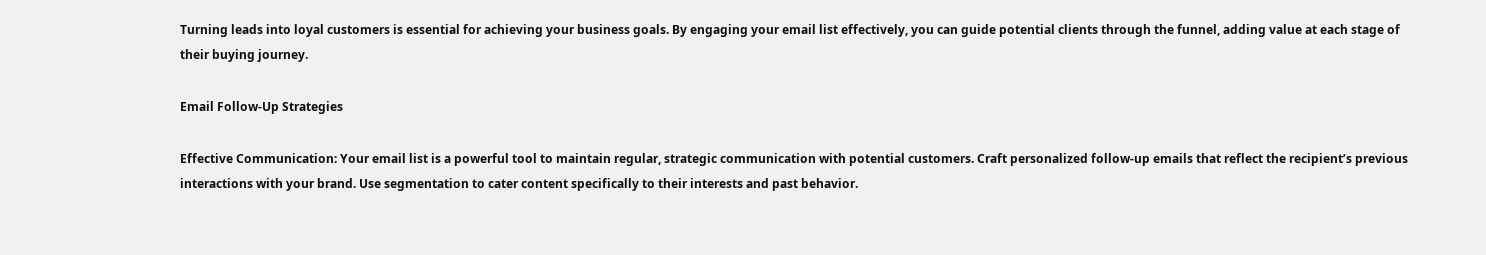Turning leads into loyal customers is essential for achieving your business goals. By engaging your email list effectively, you can guide potential clients through the funnel, adding value at each stage of their buying journey.

Email Follow-Up Strategies

Effective Communication: Your email list is a powerful tool to maintain regular, strategic communication with potential customers. Craft personalized follow-up emails that reflect the recipient’s previous interactions with your brand. Use segmentation to cater content specifically to their interests and past behavior.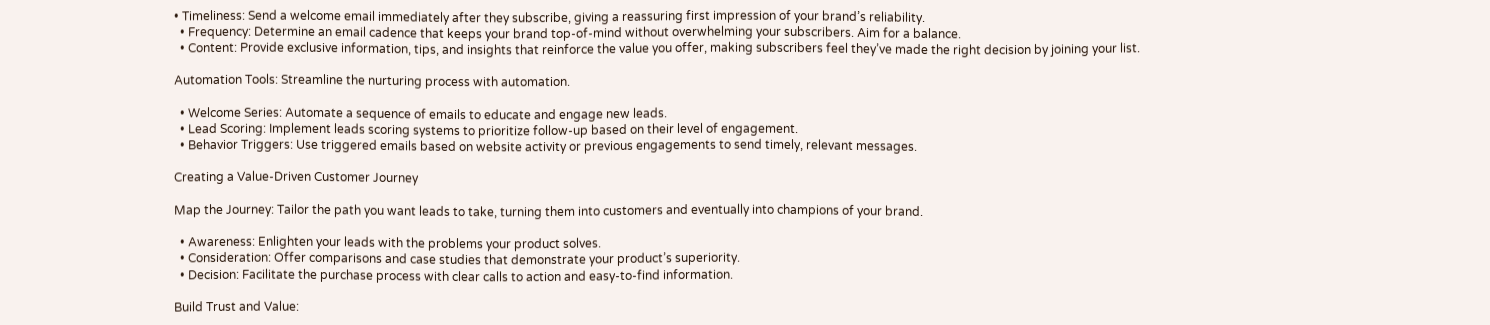• Timeliness: Send a welcome email immediately after they subscribe, giving a reassuring first impression of your brand’s reliability.
  • Frequency: Determine an email cadence that keeps your brand top-of-mind without overwhelming your subscribers. Aim for a balance.
  • Content: Provide exclusive information, tips, and insights that reinforce the value you offer, making subscribers feel they’ve made the right decision by joining your list.

Automation Tools: Streamline the nurturing process with automation.

  • Welcome Series: Automate a sequence of emails to educate and engage new leads.
  • Lead Scoring: Implement leads scoring systems to prioritize follow-up based on their level of engagement.
  • Behavior Triggers: Use triggered emails based on website activity or previous engagements to send timely, relevant messages.

Creating a Value-Driven Customer Journey

Map the Journey: Tailor the path you want leads to take, turning them into customers and eventually into champions of your brand.

  • Awareness: Enlighten your leads with the problems your product solves.
  • Consideration: Offer comparisons and case studies that demonstrate your product’s superiority.
  • Decision: Facilitate the purchase process with clear calls to action and easy-to-find information.

Build Trust and Value: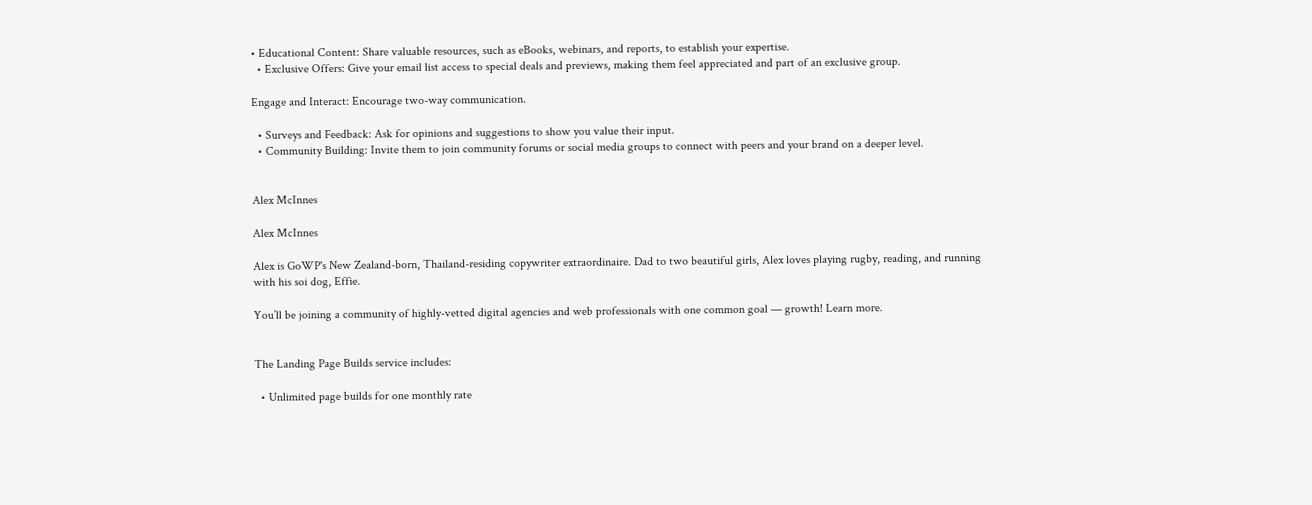• Educational Content: Share valuable resources, such as eBooks, webinars, and reports, to establish your expertise.
  • Exclusive Offers: Give your email list access to special deals and previews, making them feel appreciated and part of an exclusive group.

Engage and Interact: Encourage two-way communication.

  • Surveys and Feedback: Ask for opinions and suggestions to show you value their input.
  • Community Building: Invite them to join community forums or social media groups to connect with peers and your brand on a deeper level.


Alex McInnes

Alex McInnes

Alex is GoWP's New Zealand-born, Thailand-residing copywriter extraordinaire. Dad to two beautiful girls, Alex loves playing rugby, reading, and running with his soi dog, Effie.

You’ll be joining a community of highly-vetted digital agencies and web professionals with one common goal — growth! Learn more.


The Landing Page Builds service includes:

  • Unlimited page builds for one monthly rate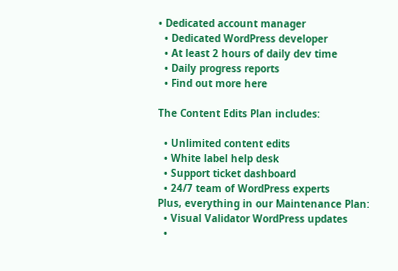• Dedicated account manager
  • Dedicated WordPress developer
  • At least 2 hours of daily dev time
  • Daily progress reports
  • Find out more here

The Content Edits Plan includes:

  • Unlimited content edits
  • White label help desk
  • Support ticket dashboard
  • 24/7 team of WordPress experts
Plus, everything in our Maintenance Plan:
  • Visual Validator WordPress updates
  •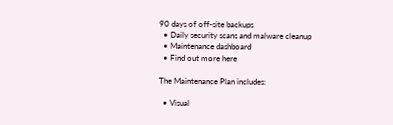90 days of off-site backups
  • Daily security scans and malware cleanup
  • Maintenance dashboard
  • Find out more here

The Maintenance Plan includes:

  • Visual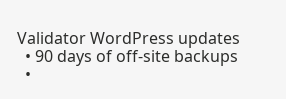Validator WordPress updates
  • 90 days of off-site backups
  •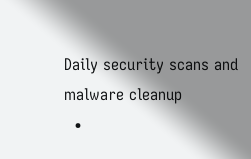Daily security scans and malware cleanup
  •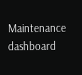Maintenance dashboard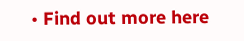• Find out more here